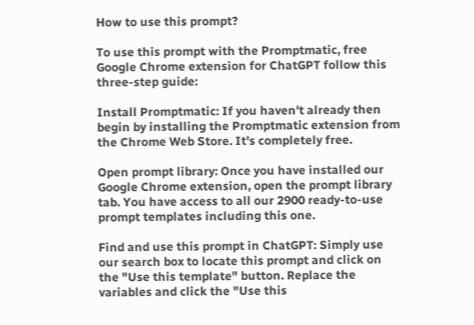How to use this prompt?

To use this prompt with the Promptmatic, free Google Chrome extension for ChatGPT follow this three-step guide:

Install Promptmatic: If you haven't already then begin by installing the Promptmatic extension from the Chrome Web Store. It's completely free.

Open prompt library: Once you have installed our Google Chrome extension, open the prompt library tab. You have access to all our 2900 ready-to-use prompt templates including this one.

Find and use this prompt in ChatGPT: Simply use our search box to locate this prompt and click on the "Use this template" button. Replace the variables and click the "Use this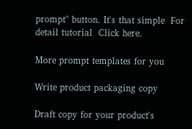prompt" button. It's that simple  For detail tutorial  Click here.

More prompt templates for you

Write product packaging copy

Draft copy for your product's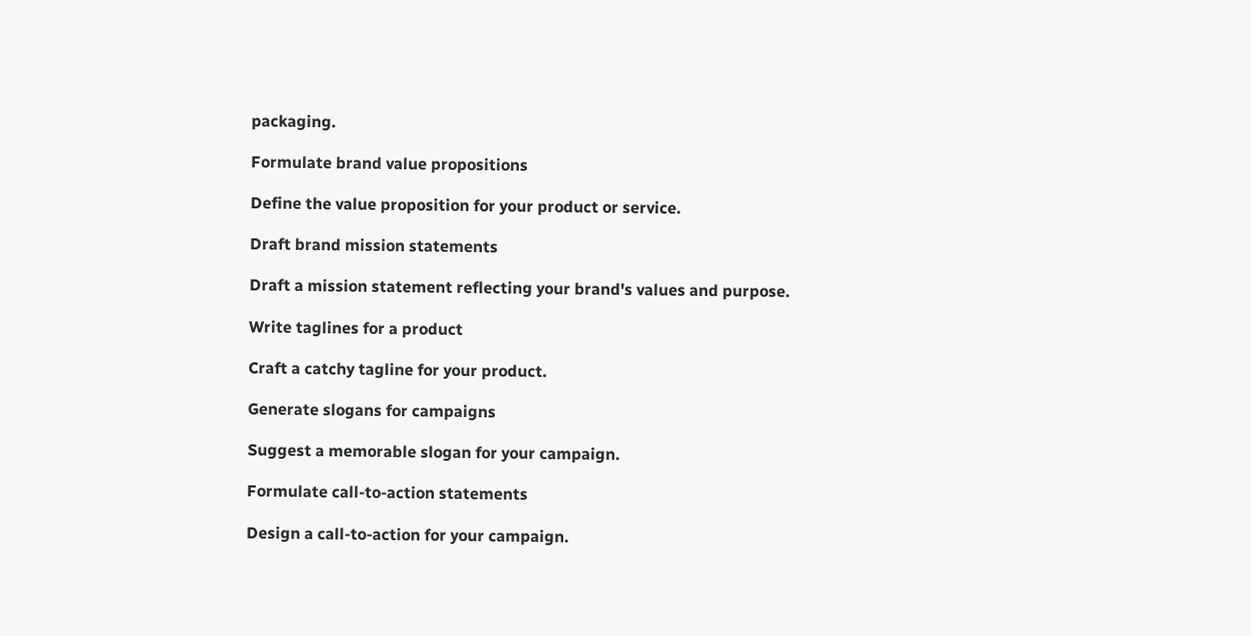packaging.

Formulate brand value propositions

Define the value proposition for your product or service.

Draft brand mission statements

Draft a mission statement reflecting your brand's values and purpose.

Write taglines for a product

Craft a catchy tagline for your product.

Generate slogans for campaigns

Suggest a memorable slogan for your campaign.

Formulate call-to-action statements

Design a call-to-action for your campaign.